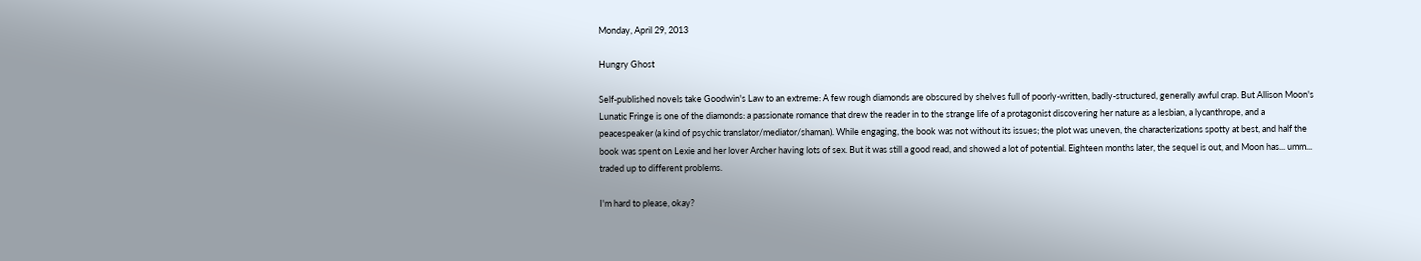Monday, April 29, 2013

Hungry Ghost

Self-published novels take Goodwin's Law to an extreme: A few rough diamonds are obscured by shelves full of poorly-written, badly-structured, generally awful crap. But Allison Moon's Lunatic Fringe is one of the diamonds: a passionate romance that drew the reader in to the strange life of a protagonist discovering her nature as a lesbian, a lycanthrope, and a peacespeaker (a kind of psychic translator/mediator/shaman). While engaging, the book was not without its issues; the plot was uneven, the characterizations spotty at best, and half the book was spent on Lexie and her lover Archer having lots of sex. But it was still a good read, and showed a lot of potential. Eighteen months later, the sequel is out, and Moon has... umm... traded up to different problems.

I'm hard to please, okay?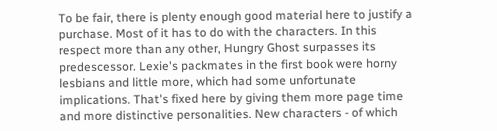To be fair, there is plenty enough good material here to justify a purchase. Most of it has to do with the characters. In this respect more than any other, Hungry Ghost surpasses its predescessor. Lexie's packmates in the first book were horny lesbians and little more, which had some unfortunate implications. That's fixed here by giving them more page time and more distinctive personalities. New characters - of which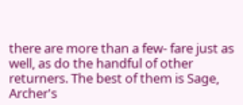there are more than a few- fare just as well, as do the handful of other returners. The best of them is Sage, Archer's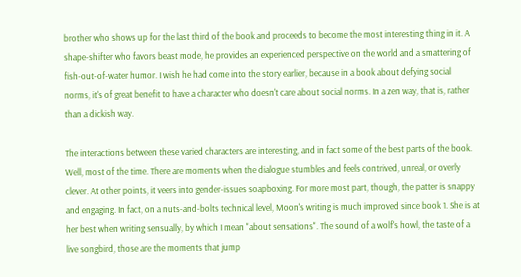brother who shows up for the last third of the book and proceeds to become the most interesting thing in it. A shape-shifter who favors beast mode, he provides an experienced perspective on the world and a smattering of fish-out-of-water humor. I wish he had come into the story earlier, because in a book about defying social norms, it's of great benefit to have a character who doesn't care about social norms. In a zen way, that is, rather than a dickish way.

The interactions between these varied characters are interesting, and in fact some of the best parts of the book. Well, most of the time. There are moments when the dialogue stumbles and feels contrived, unreal, or overly clever. At other points, it veers into gender-issues soapboxing. For more most part, though, the patter is snappy and engaging. In fact, on a nuts-and-bolts technical level, Moon's writing is much improved since book 1. She is at her best when writing sensually, by which I mean "about sensations". The sound of a wolf's howl, the taste of a live songbird, those are the moments that jump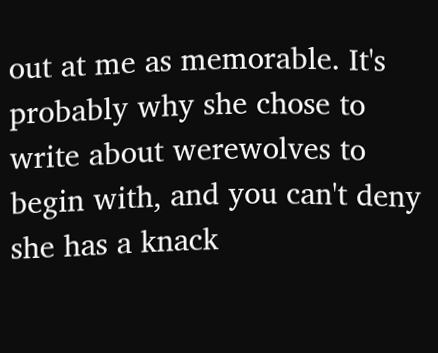out at me as memorable. It's probably why she chose to write about werewolves to begin with, and you can't deny she has a knack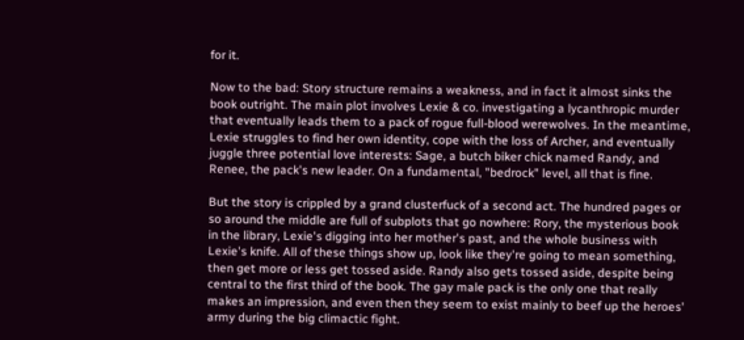for it.

Now to the bad: Story structure remains a weakness, and in fact it almost sinks the book outright. The main plot involves Lexie & co. investigating a lycanthropic murder that eventually leads them to a pack of rogue full-blood werewolves. In the meantime, Lexie struggles to find her own identity, cope with the loss of Archer, and eventually juggle three potential love interests: Sage, a butch biker chick named Randy, and Renee, the pack's new leader. On a fundamental, "bedrock" level, all that is fine.

But the story is crippled by a grand clusterfuck of a second act. The hundred pages or so around the middle are full of subplots that go nowhere: Rory, the mysterious book in the library, Lexie's digging into her mother's past, and the whole business with Lexie's knife. All of these things show up, look like they're going to mean something, then get more or less get tossed aside. Randy also gets tossed aside, despite being central to the first third of the book. The gay male pack is the only one that really makes an impression, and even then they seem to exist mainly to beef up the heroes' army during the big climactic fight.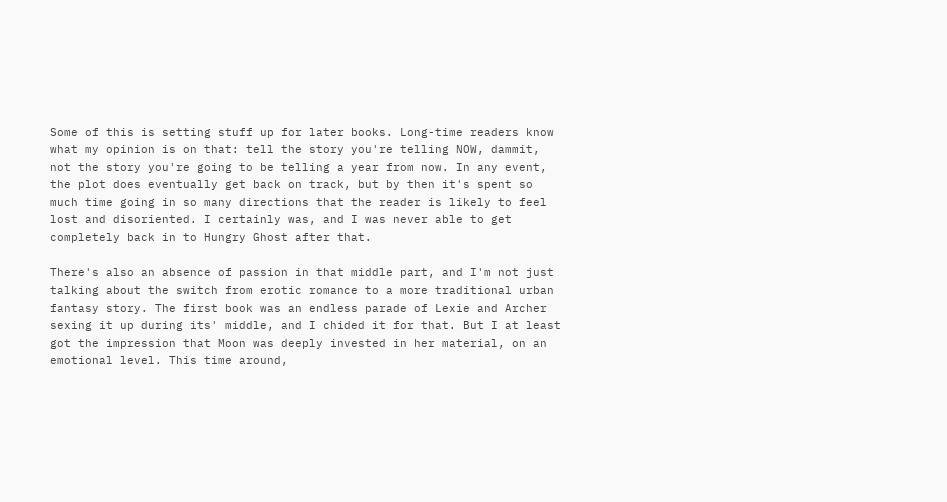Some of this is setting stuff up for later books. Long-time readers know what my opinion is on that: tell the story you're telling NOW, dammit, not the story you're going to be telling a year from now. In any event, the plot does eventually get back on track, but by then it's spent so much time going in so many directions that the reader is likely to feel lost and disoriented. I certainly was, and I was never able to get completely back in to Hungry Ghost after that.

There's also an absence of passion in that middle part, and I'm not just talking about the switch from erotic romance to a more traditional urban fantasy story. The first book was an endless parade of Lexie and Archer sexing it up during its' middle, and I chided it for that. But I at least got the impression that Moon was deeply invested in her material, on an emotional level. This time around,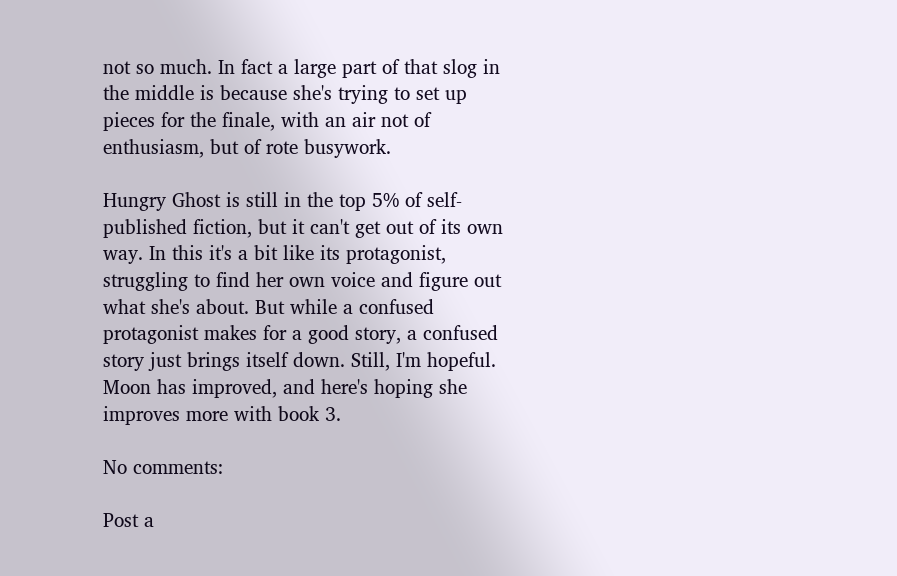not so much. In fact a large part of that slog in the middle is because she's trying to set up pieces for the finale, with an air not of enthusiasm, but of rote busywork.

Hungry Ghost is still in the top 5% of self-published fiction, but it can't get out of its own way. In this it's a bit like its protagonist, struggling to find her own voice and figure out what she's about. But while a confused protagonist makes for a good story, a confused story just brings itself down. Still, I'm hopeful. Moon has improved, and here's hoping she improves more with book 3.

No comments:

Post a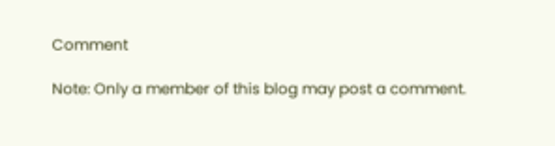Comment

Note: Only a member of this blog may post a comment.